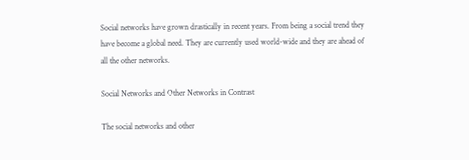Social networks have grown drastically in recent years. From being a social trend they have become a global need. They are currently used world-wide and they are ahead of all the other networks.

Social Networks and Other Networks in Contrast

The social networks and other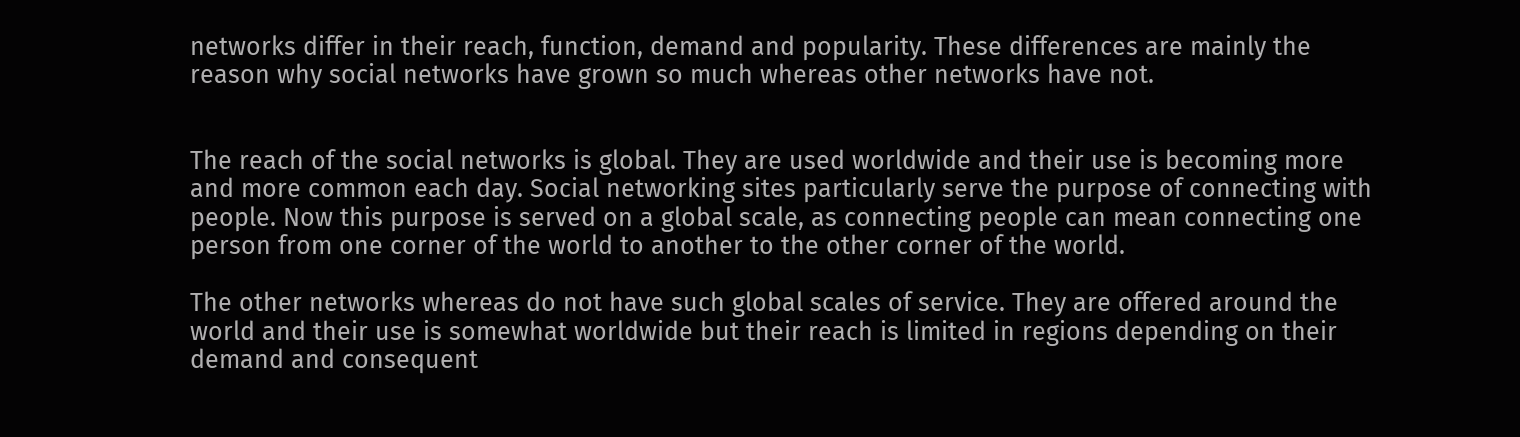networks differ in their reach, function, demand and popularity. These differences are mainly the reason why social networks have grown so much whereas other networks have not.


The reach of the social networks is global. They are used worldwide and their use is becoming more and more common each day. Social networking sites particularly serve the purpose of connecting with people. Now this purpose is served on a global scale, as connecting people can mean connecting one person from one corner of the world to another to the other corner of the world.

The other networks whereas do not have such global scales of service. They are offered around the world and their use is somewhat worldwide but their reach is limited in regions depending on their demand and consequent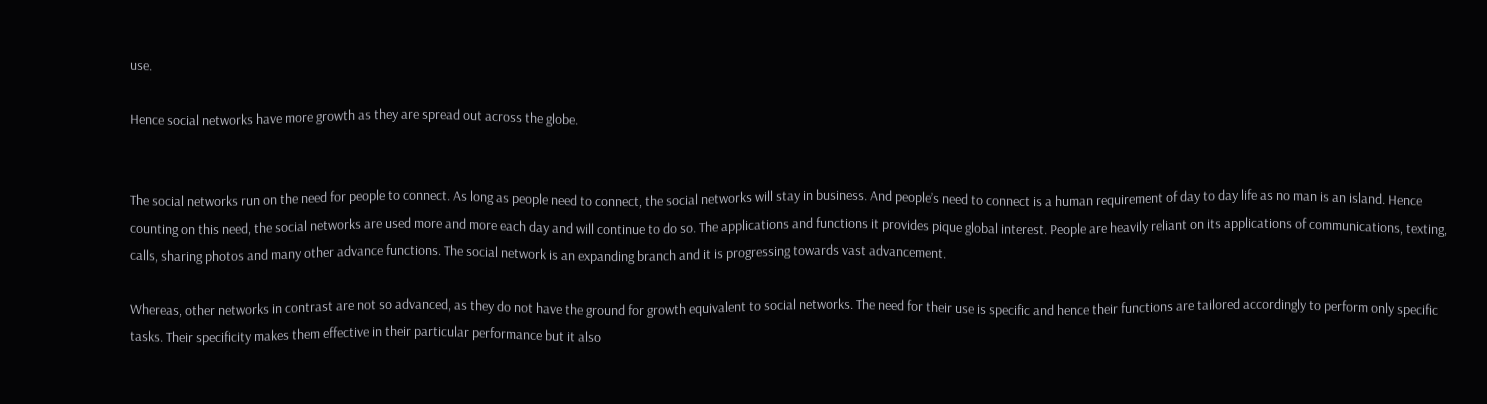use.

Hence social networks have more growth as they are spread out across the globe.


The social networks run on the need for people to connect. As long as people need to connect, the social networks will stay in business. And people’s need to connect is a human requirement of day to day life as no man is an island. Hence counting on this need, the social networks are used more and more each day and will continue to do so. The applications and functions it provides pique global interest. People are heavily reliant on its applications of communications, texting, calls, sharing photos and many other advance functions. The social network is an expanding branch and it is progressing towards vast advancement.

Whereas, other networks in contrast are not so advanced, as they do not have the ground for growth equivalent to social networks. The need for their use is specific and hence their functions are tailored accordingly to perform only specific tasks. Their specificity makes them effective in their particular performance but it also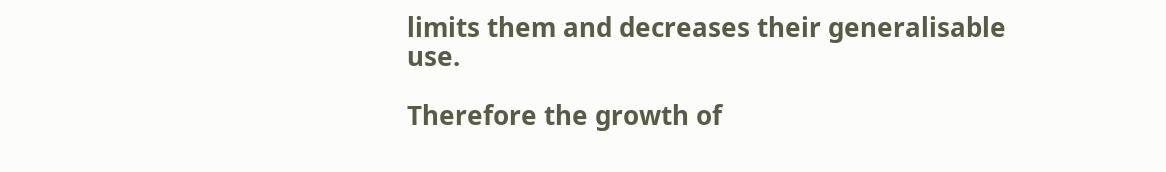limits them and decreases their generalisable use.

Therefore the growth of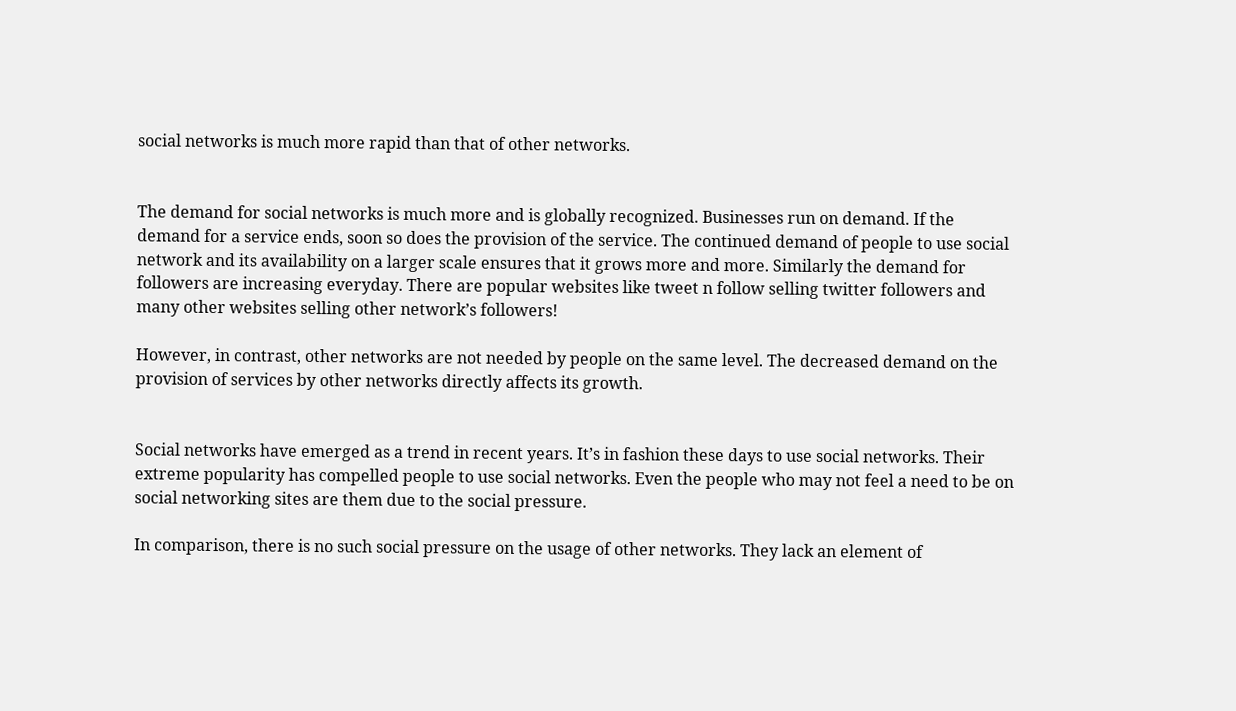social networks is much more rapid than that of other networks.


The demand for social networks is much more and is globally recognized. Businesses run on demand. If the demand for a service ends, soon so does the provision of the service. The continued demand of people to use social network and its availability on a larger scale ensures that it grows more and more. Similarly the demand for followers are increasing everyday. There are popular websites like tweet n follow selling twitter followers and many other websites selling other network’s followers!

However, in contrast, other networks are not needed by people on the same level. The decreased demand on the provision of services by other networks directly affects its growth.


Social networks have emerged as a trend in recent years. It’s in fashion these days to use social networks. Their extreme popularity has compelled people to use social networks. Even the people who may not feel a need to be on social networking sites are them due to the social pressure.

In comparison, there is no such social pressure on the usage of other networks. They lack an element of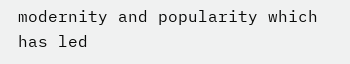modernity and popularity which has led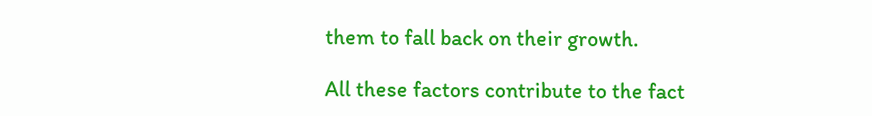them to fall back on their growth.

All these factors contribute to the fact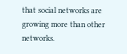that social networks are growing more than other networks.